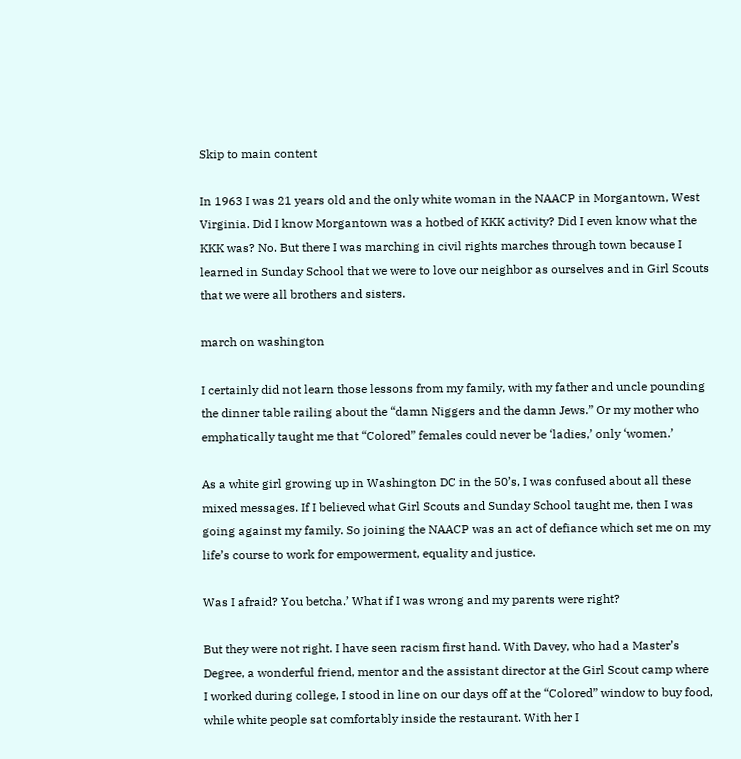Skip to main content

In 1963 I was 21 years old and the only white woman in the NAACP in Morgantown, West Virginia. Did I know Morgantown was a hotbed of KKK activity? Did I even know what the KKK was? No. But there I was marching in civil rights marches through town because I learned in Sunday School that we were to love our neighbor as ourselves and in Girl Scouts that we were all brothers and sisters.

march on washington

I certainly did not learn those lessons from my family, with my father and uncle pounding the dinner table railing about the “damn Niggers and the damn Jews.” Or my mother who emphatically taught me that “Colored” females could never be ‘ladies,’ only ‘women.’

As a white girl growing up in Washington DC in the 50’s, I was confused about all these mixed messages. If I believed what Girl Scouts and Sunday School taught me, then I was going against my family. So joining the NAACP was an act of defiance which set me on my life’s course to work for empowerment, equality and justice.

Was I afraid? You betcha.’ What if I was wrong and my parents were right?

But they were not right. I have seen racism first hand. With Davey, who had a Master’s Degree, a wonderful friend, mentor and the assistant director at the Girl Scout camp where I worked during college, I stood in line on our days off at the “Colored” window to buy food, while white people sat comfortably inside the restaurant. With her I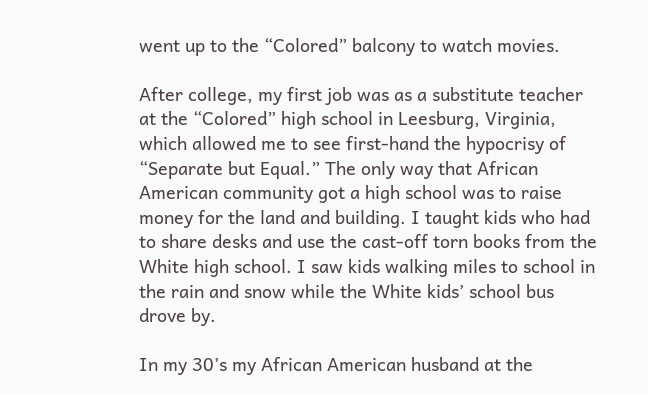went up to the “Colored” balcony to watch movies.

After college, my first job was as a substitute teacher at the “Colored” high school in Leesburg, Virginia, which allowed me to see first-hand the hypocrisy of “Separate but Equal.” The only way that African American community got a high school was to raise money for the land and building. I taught kids who had to share desks and use the cast-off torn books from the White high school. I saw kids walking miles to school in the rain and snow while the White kids’ school bus drove by.

In my 30’s my African American husband at the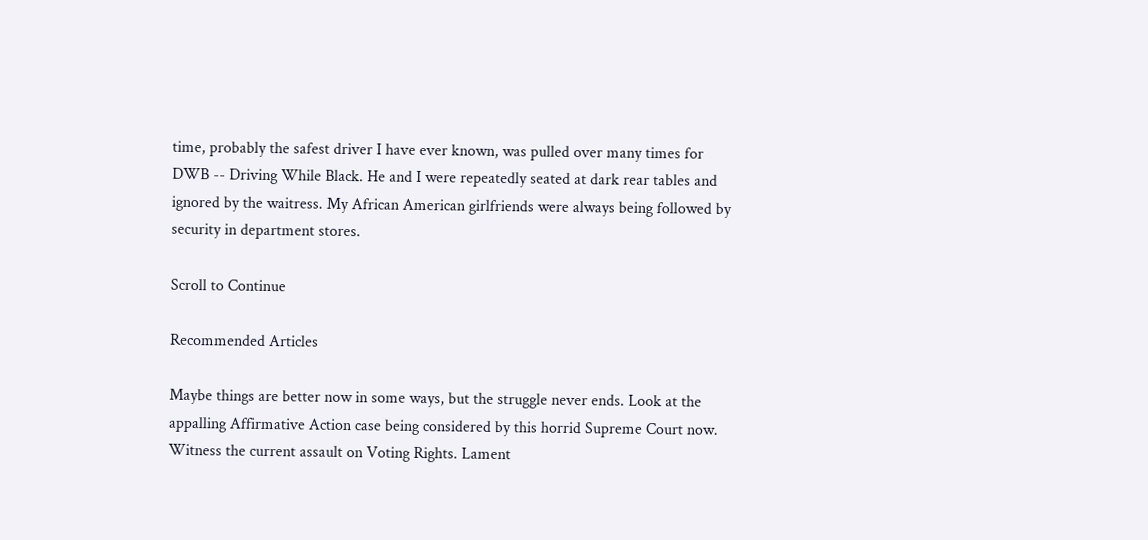time, probably the safest driver I have ever known, was pulled over many times for DWB -- Driving While Black. He and I were repeatedly seated at dark rear tables and ignored by the waitress. My African American girlfriends were always being followed by security in department stores.

Scroll to Continue

Recommended Articles

Maybe things are better now in some ways, but the struggle never ends. Look at the appalling Affirmative Action case being considered by this horrid Supreme Court now. Witness the current assault on Voting Rights. Lament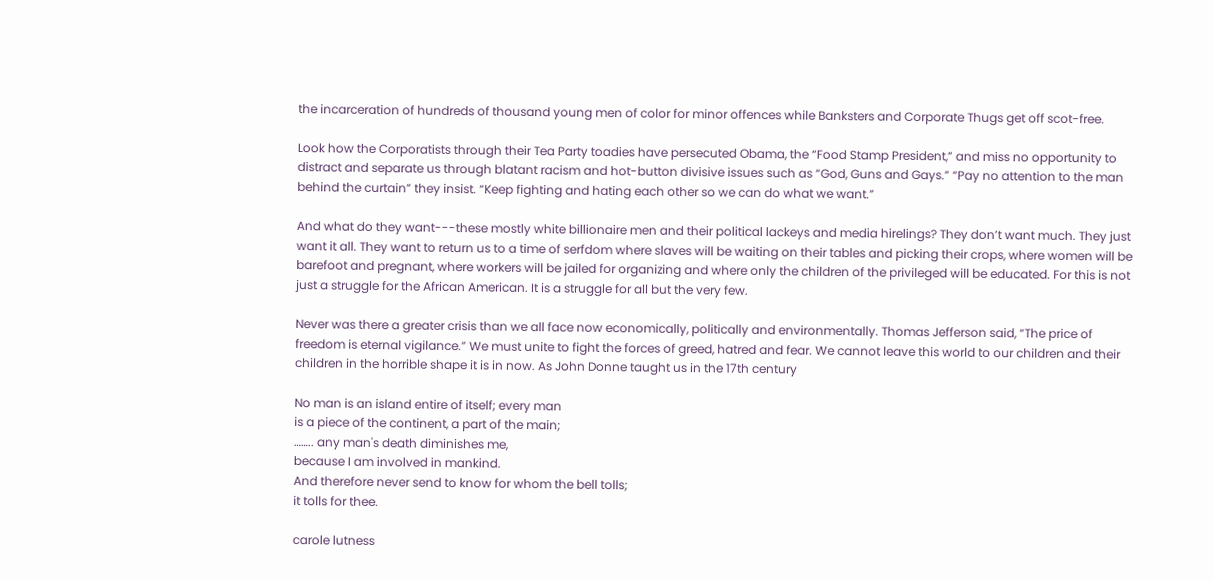the incarceration of hundreds of thousand young men of color for minor offences while Banksters and Corporate Thugs get off scot-free.

Look how the Corporatists through their Tea Party toadies have persecuted Obama, the “Food Stamp President,” and miss no opportunity to distract and separate us through blatant racism and hot-button divisive issues such as “God, Guns and Gays.” “Pay no attention to the man behind the curtain” they insist. “Keep fighting and hating each other so we can do what we want.”

And what do they want---these mostly white billionaire men and their political lackeys and media hirelings? They don’t want much. They just want it all. They want to return us to a time of serfdom where slaves will be waiting on their tables and picking their crops, where women will be barefoot and pregnant, where workers will be jailed for organizing and where only the children of the privileged will be educated. For this is not just a struggle for the African American. It is a struggle for all but the very few.

Never was there a greater crisis than we all face now economically, politically and environmentally. Thomas Jefferson said, “The price of freedom is eternal vigilance.” We must unite to fight the forces of greed, hatred and fear. We cannot leave this world to our children and their children in the horrible shape it is in now. As John Donne taught us in the 17th century

No man is an island entire of itself; every man
is a piece of the continent, a part of the main;
…….. any man's death diminishes me,
because I am involved in mankind.
And therefore never send to know for whom the bell tolls;
it tolls for thee.

carole lutness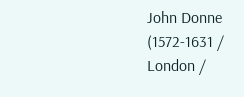John Donne (1572-1631 / London /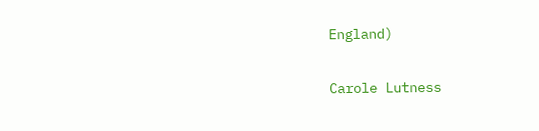England)

Carole Lutness